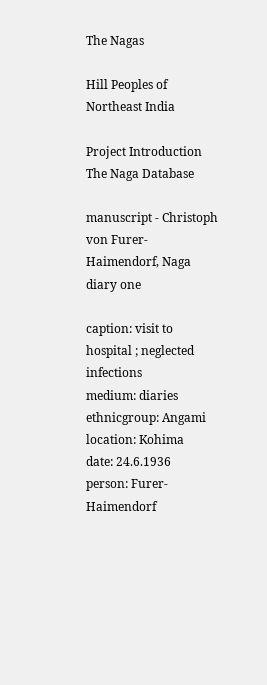The Nagas

Hill Peoples of Northeast India

Project Introduction The Naga Database

manuscript - Christoph von Furer-Haimendorf, Naga diary one

caption: visit to hospital ; neglected infections
medium: diaries
ethnicgroup: Angami
location: Kohima
date: 24.6.1936
person: Furer-Haimendorf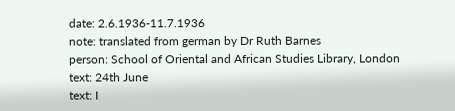date: 2.6.1936-11.7.1936
note: translated from german by Dr Ruth Barnes
person: School of Oriental and African Studies Library, London
text: 24th June
text: I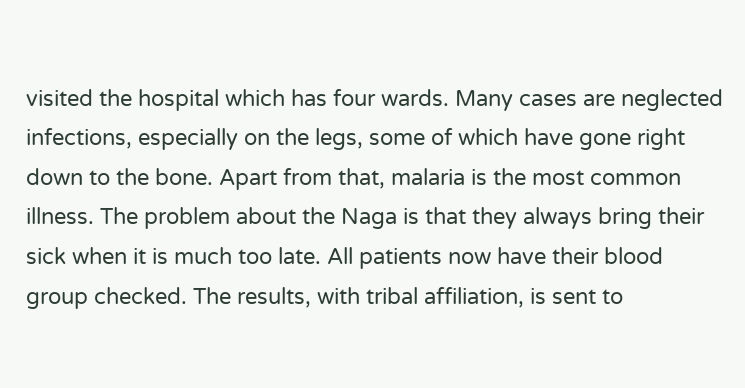visited the hospital which has four wards. Many cases are neglected infections, especially on the legs, some of which have gone right down to the bone. Apart from that, malaria is the most common illness. The problem about the Naga is that they always bring their sick when it is much too late. All patients now have their blood group checked. The results, with tribal affiliation, is sent to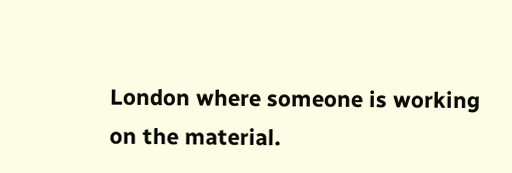London where someone is working on the material.